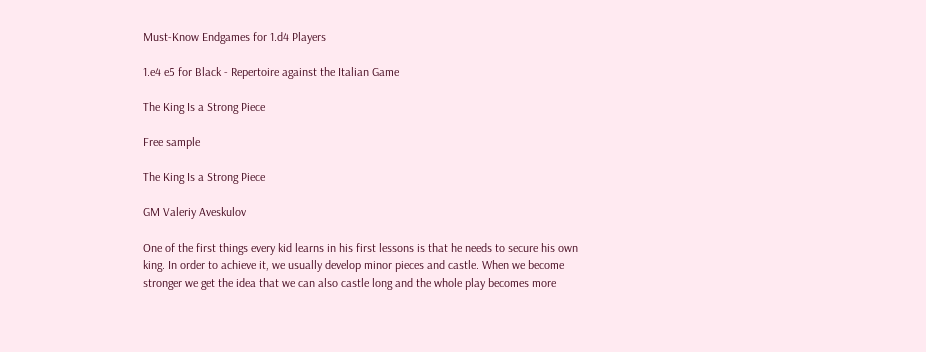Must-Know Endgames for 1.d4 Players

1.e4 e5 for Black - Repertoire against the Italian Game

The King Is a Strong Piece

Free sample

The King Is a Strong Piece

GM Valeriy Aveskulov

One of the first things every kid learns in his first lessons is that he needs to secure his own king. In order to achieve it, we usually develop minor pieces and castle. When we become stronger we get the idea that we can also castle long and the whole play becomes more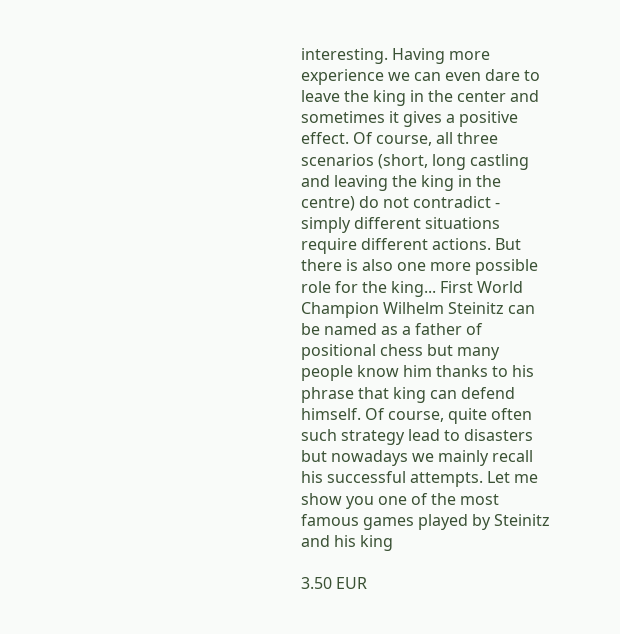interesting. Having more experience we can even dare to leave the king in the center and sometimes it gives a positive effect. Of course, all three scenarios (short, long castling and leaving the king in the centre) do not contradict - simply different situations require different actions. But there is also one more possible role for the king... First World Champion Wilhelm Steinitz can be named as a father of positional chess but many people know him thanks to his phrase that king can defend himself. Of course, quite often such strategy lead to disasters but nowadays we mainly recall his successful attempts. Let me show you one of the most famous games played by Steinitz and his king

3.50 EUR